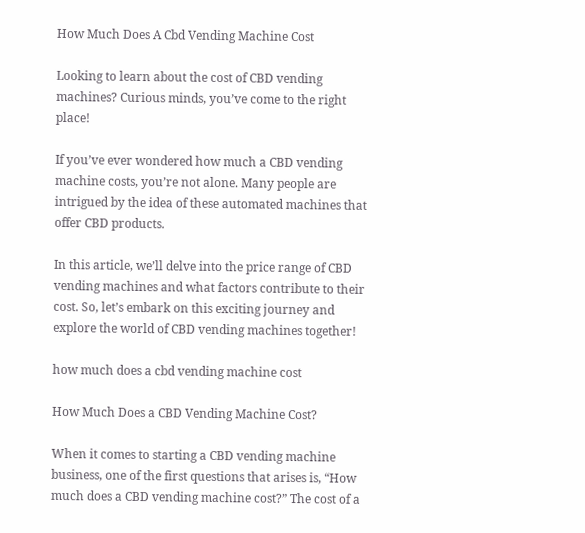How Much Does A Cbd Vending Machine Cost

Looking to learn about the cost of CBD vending machines? Curious minds, you’ve come to the right place!

If you’ve ever wondered how much a CBD vending machine costs, you’re not alone. Many people are intrigued by the idea of these automated machines that offer CBD products.

In this article, we’ll delve into the price range of CBD vending machines and what factors contribute to their cost. So, let’s embark on this exciting journey and explore the world of CBD vending machines together!

how much does a cbd vending machine cost

How Much Does a CBD Vending Machine Cost?

When it comes to starting a CBD vending machine business, one of the first questions that arises is, “How much does a CBD vending machine cost?” The cost of a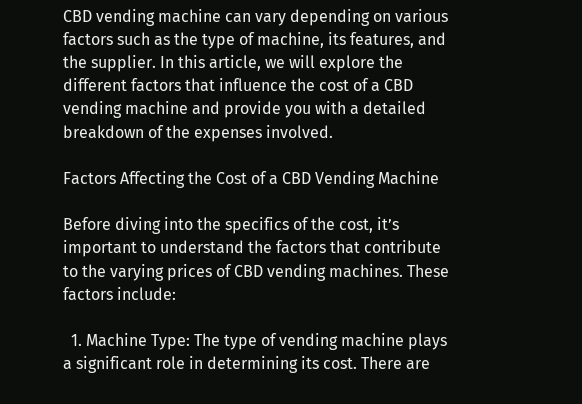CBD vending machine can vary depending on various factors such as the type of machine, its features, and the supplier. In this article, we will explore the different factors that influence the cost of a CBD vending machine and provide you with a detailed breakdown of the expenses involved.

Factors Affecting the Cost of a CBD Vending Machine

Before diving into the specifics of the cost, it’s important to understand the factors that contribute to the varying prices of CBD vending machines. These factors include:

  1. Machine Type: The type of vending machine plays a significant role in determining its cost. There are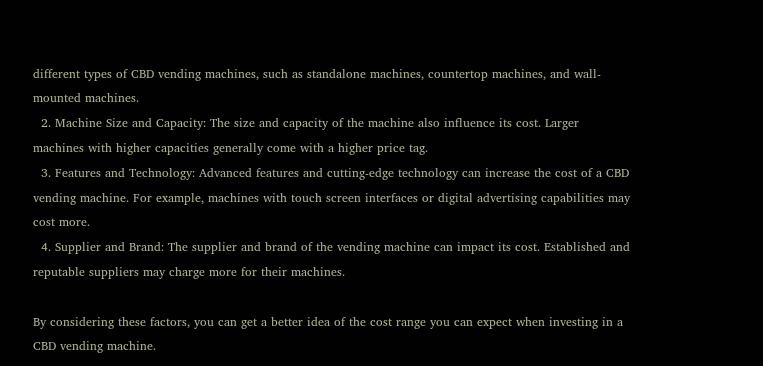different types of CBD vending machines, such as standalone machines, countertop machines, and wall-mounted machines.
  2. Machine Size and Capacity: The size and capacity of the machine also influence its cost. Larger machines with higher capacities generally come with a higher price tag.
  3. Features and Technology: Advanced features and cutting-edge technology can increase the cost of a CBD vending machine. For example, machines with touch screen interfaces or digital advertising capabilities may cost more.
  4. Supplier and Brand: The supplier and brand of the vending machine can impact its cost. Established and reputable suppliers may charge more for their machines.

By considering these factors, you can get a better idea of the cost range you can expect when investing in a CBD vending machine.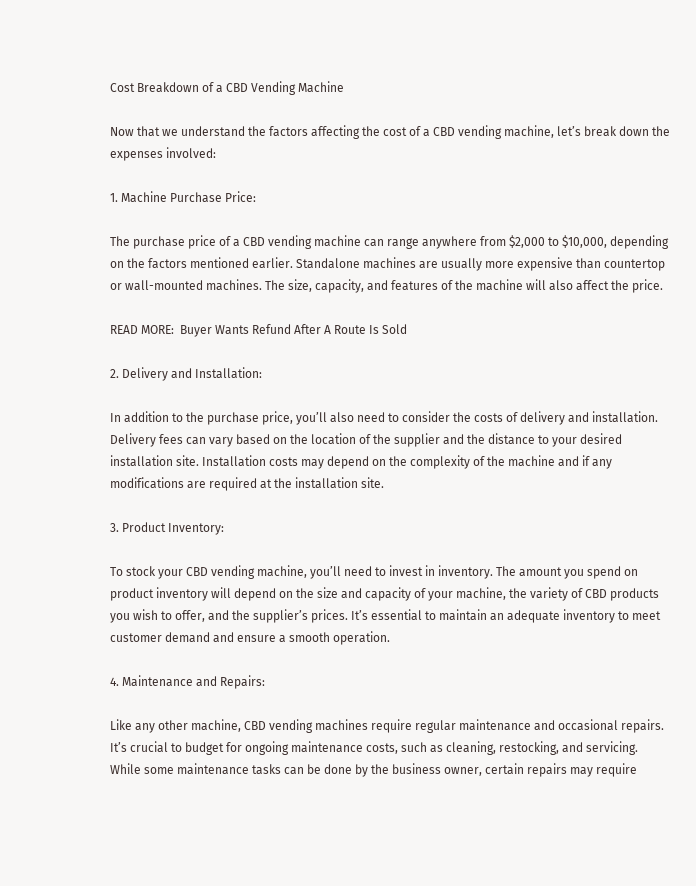Cost Breakdown of a CBD Vending Machine

Now that we understand the factors affecting the cost of a CBD vending machine, let’s break down the expenses involved:

1. Machine Purchase Price:

The purchase price of a CBD vending machine can range anywhere from $2,000 to $10,000, depending on the factors mentioned earlier. Standalone machines are usually more expensive than countertop or wall-mounted machines. The size, capacity, and features of the machine will also affect the price.

READ MORE:  Buyer Wants Refund After A Route Is Sold

2. Delivery and Installation:

In addition to the purchase price, you’ll also need to consider the costs of delivery and installation. Delivery fees can vary based on the location of the supplier and the distance to your desired installation site. Installation costs may depend on the complexity of the machine and if any modifications are required at the installation site.

3. Product Inventory:

To stock your CBD vending machine, you’ll need to invest in inventory. The amount you spend on product inventory will depend on the size and capacity of your machine, the variety of CBD products you wish to offer, and the supplier’s prices. It’s essential to maintain an adequate inventory to meet customer demand and ensure a smooth operation.

4. Maintenance and Repairs:

Like any other machine, CBD vending machines require regular maintenance and occasional repairs. It’s crucial to budget for ongoing maintenance costs, such as cleaning, restocking, and servicing. While some maintenance tasks can be done by the business owner, certain repairs may require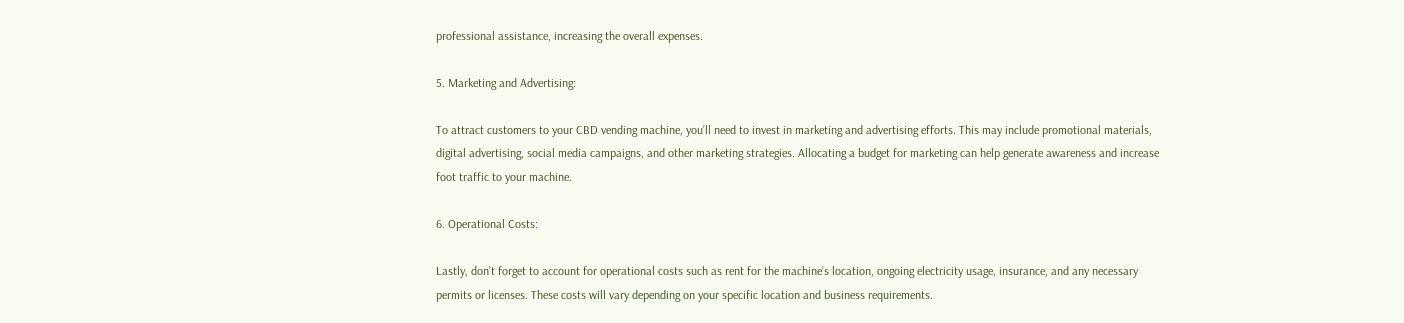professional assistance, increasing the overall expenses.

5. Marketing and Advertising:

To attract customers to your CBD vending machine, you’ll need to invest in marketing and advertising efforts. This may include promotional materials, digital advertising, social media campaigns, and other marketing strategies. Allocating a budget for marketing can help generate awareness and increase foot traffic to your machine.

6. Operational Costs:

Lastly, don’t forget to account for operational costs such as rent for the machine’s location, ongoing electricity usage, insurance, and any necessary permits or licenses. These costs will vary depending on your specific location and business requirements.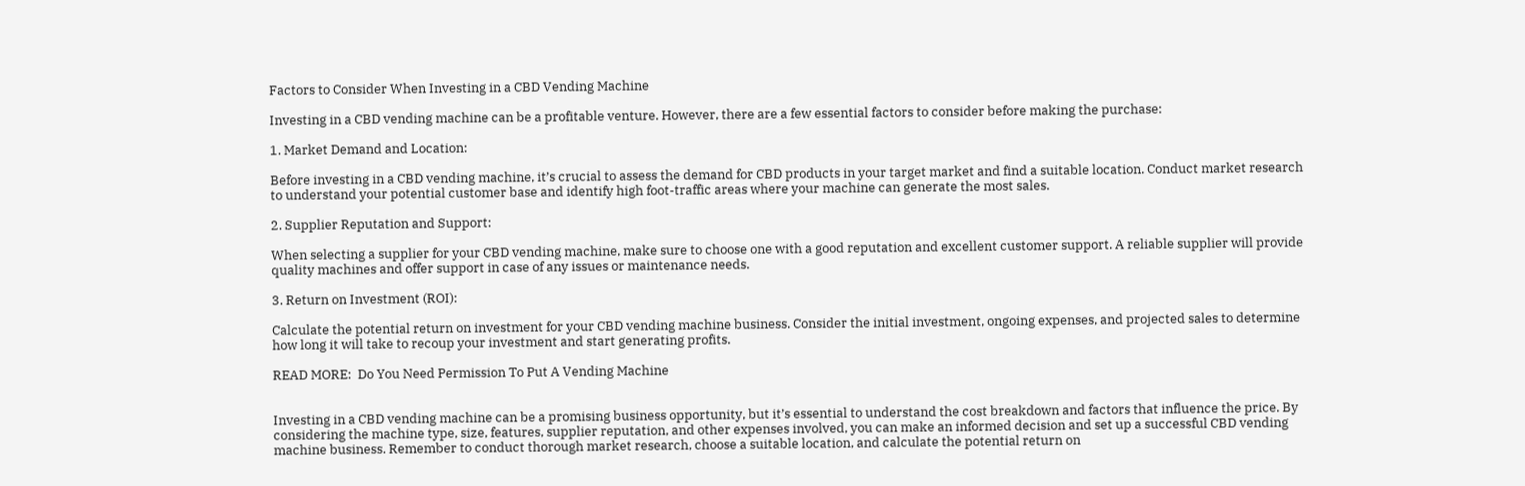Factors to Consider When Investing in a CBD Vending Machine

Investing in a CBD vending machine can be a profitable venture. However, there are a few essential factors to consider before making the purchase:

1. Market Demand and Location:

Before investing in a CBD vending machine, it’s crucial to assess the demand for CBD products in your target market and find a suitable location. Conduct market research to understand your potential customer base and identify high foot-traffic areas where your machine can generate the most sales.

2. Supplier Reputation and Support:

When selecting a supplier for your CBD vending machine, make sure to choose one with a good reputation and excellent customer support. A reliable supplier will provide quality machines and offer support in case of any issues or maintenance needs.

3. Return on Investment (ROI):

Calculate the potential return on investment for your CBD vending machine business. Consider the initial investment, ongoing expenses, and projected sales to determine how long it will take to recoup your investment and start generating profits.

READ MORE:  Do You Need Permission To Put A Vending Machine


Investing in a CBD vending machine can be a promising business opportunity, but it’s essential to understand the cost breakdown and factors that influence the price. By considering the machine type, size, features, supplier reputation, and other expenses involved, you can make an informed decision and set up a successful CBD vending machine business. Remember to conduct thorough market research, choose a suitable location, and calculate the potential return on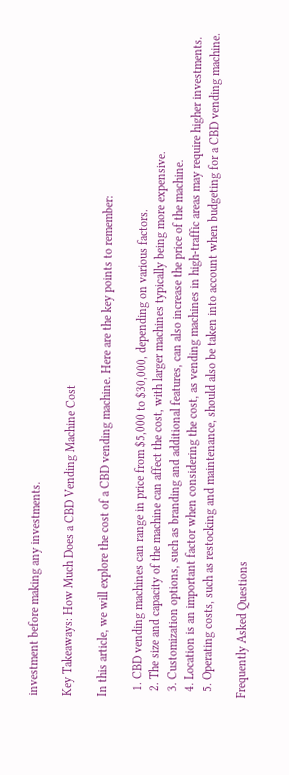investment before making any investments.

Key Takeaways: How Much Does a CBD Vending Machine Cost

In this article, we will explore the cost of a CBD vending machine. Here are the key points to remember:

  1. CBD vending machines can range in price from $5,000 to $30,000, depending on various factors.
  2. The size and capacity of the machine can affect the cost, with larger machines typically being more expensive.
  3. Customization options, such as branding and additional features, can also increase the price of the machine.
  4. Location is an important factor when considering the cost, as vending machines in high-traffic areas may require higher investments.
  5. Operating costs, such as restocking and maintenance, should also be taken into account when budgeting for a CBD vending machine.

Frequently Asked Questions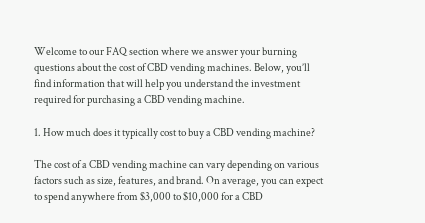Welcome to our FAQ section where we answer your burning questions about the cost of CBD vending machines. Below, you’ll find information that will help you understand the investment required for purchasing a CBD vending machine.

1. How much does it typically cost to buy a CBD vending machine?

The cost of a CBD vending machine can vary depending on various factors such as size, features, and brand. On average, you can expect to spend anywhere from $3,000 to $10,000 for a CBD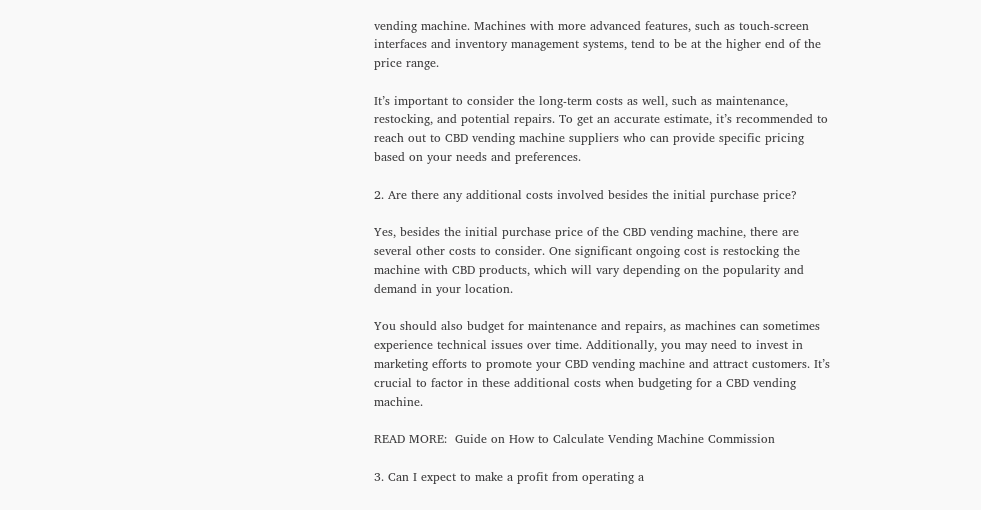vending machine. Machines with more advanced features, such as touch-screen interfaces and inventory management systems, tend to be at the higher end of the price range.

It’s important to consider the long-term costs as well, such as maintenance, restocking, and potential repairs. To get an accurate estimate, it’s recommended to reach out to CBD vending machine suppliers who can provide specific pricing based on your needs and preferences.

2. Are there any additional costs involved besides the initial purchase price?

Yes, besides the initial purchase price of the CBD vending machine, there are several other costs to consider. One significant ongoing cost is restocking the machine with CBD products, which will vary depending on the popularity and demand in your location.

You should also budget for maintenance and repairs, as machines can sometimes experience technical issues over time. Additionally, you may need to invest in marketing efforts to promote your CBD vending machine and attract customers. It’s crucial to factor in these additional costs when budgeting for a CBD vending machine.

READ MORE:  Guide on How to Calculate Vending Machine Commission

3. Can I expect to make a profit from operating a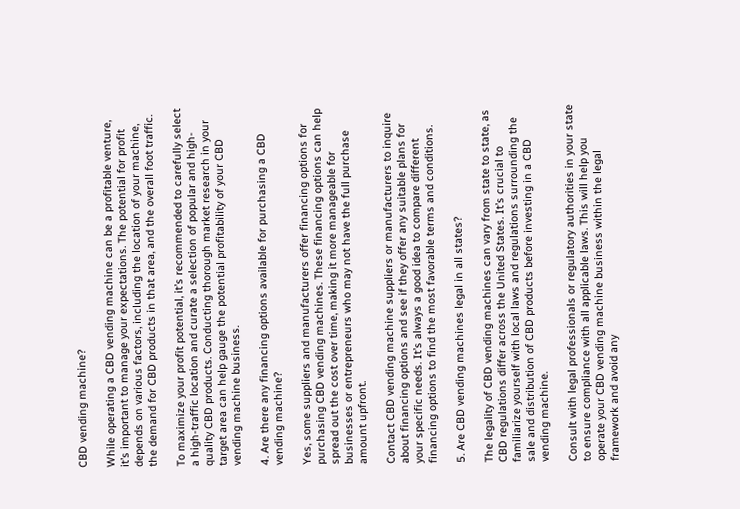CBD vending machine?

While operating a CBD vending machine can be a profitable venture, it’s important to manage your expectations. The potential for profit depends on various factors, including the location of your machine, the demand for CBD products in that area, and the overall foot traffic.

To maximize your profit potential, it’s recommended to carefully select a high-traffic location and curate a selection of popular and high-quality CBD products. Conducting thorough market research in your target area can help gauge the potential profitability of your CBD vending machine business.

4. Are there any financing options available for purchasing a CBD vending machine?

Yes, some suppliers and manufacturers offer financing options for purchasing CBD vending machines. These financing options can help spread out the cost over time, making it more manageable for businesses or entrepreneurs who may not have the full purchase amount upfront.

Contact CBD vending machine suppliers or manufacturers to inquire about financing options and see if they offer any suitable plans for your specific needs. It’s always a good idea to compare different financing options to find the most favorable terms and conditions.

5. Are CBD vending machines legal in all states?

The legality of CBD vending machines can vary from state to state, as CBD regulations differ across the United States. It’s crucial to familiarize yourself with local laws and regulations surrounding the sale and distribution of CBD products before investing in a CBD vending machine.

Consult with legal professionals or regulatory authorities in your state to ensure compliance with all applicable laws. This will help you operate your CBD vending machine business within the legal framework and avoid any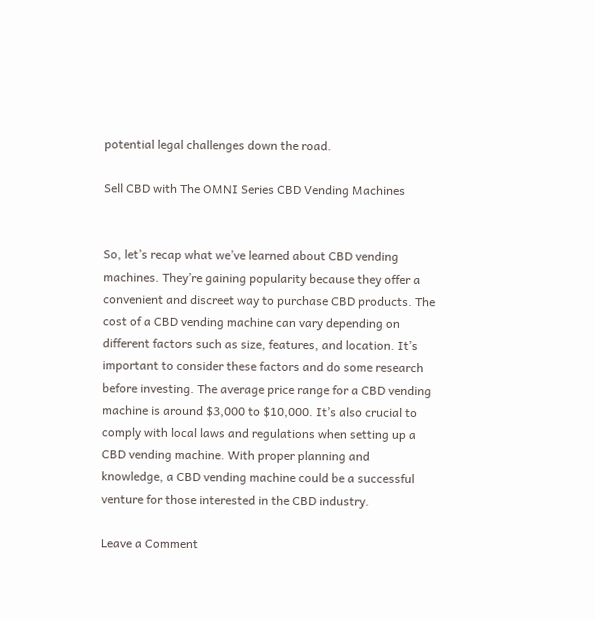potential legal challenges down the road.

Sell CBD with The OMNI Series CBD Vending Machines


So, let’s recap what we’ve learned about CBD vending machines. They’re gaining popularity because they offer a convenient and discreet way to purchase CBD products. The cost of a CBD vending machine can vary depending on different factors such as size, features, and location. It’s important to consider these factors and do some research before investing. The average price range for a CBD vending machine is around $3,000 to $10,000. It’s also crucial to comply with local laws and regulations when setting up a CBD vending machine. With proper planning and knowledge, a CBD vending machine could be a successful venture for those interested in the CBD industry.

Leave a Comment